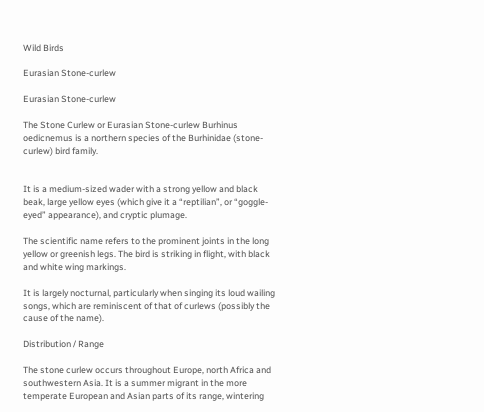Wild Birds

Eurasian Stone-curlew

Eurasian Stone-curlew

The Stone Curlew or Eurasian Stone-curlew Burhinus oedicnemus is a northern species of the Burhinidae (stone-curlew) bird family.


It is a medium-sized wader with a strong yellow and black beak, large yellow eyes (which give it a “reptilian”, or “goggle-eyed” appearance), and cryptic plumage.

The scientific name refers to the prominent joints in the long yellow or greenish legs. The bird is striking in flight, with black and white wing markings.

It is largely nocturnal, particularly when singing its loud wailing songs, which are reminiscent of that of curlews (possibly the cause of the name).

Distribution / Range

The stone curlew occurs throughout Europe, north Africa and southwestern Asia. It is a summer migrant in the more temperate European and Asian parts of its range, wintering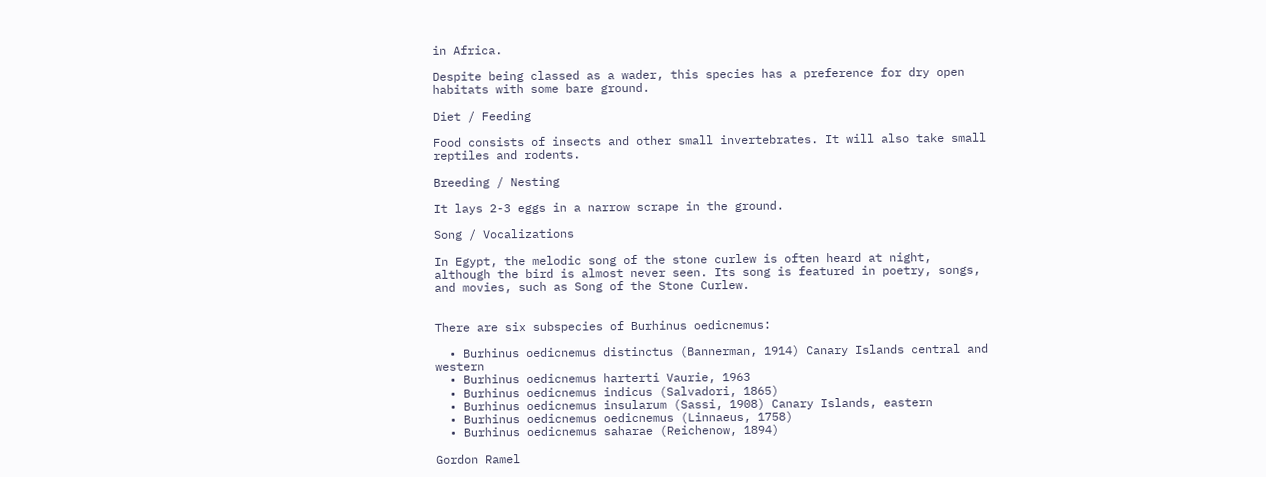in Africa.

Despite being classed as a wader, this species has a preference for dry open habitats with some bare ground.

Diet / Feeding

Food consists of insects and other small invertebrates. It will also take small reptiles and rodents.

Breeding / Nesting

It lays 2-3 eggs in a narrow scrape in the ground.

Song / Vocalizations

In Egypt, the melodic song of the stone curlew is often heard at night, although the bird is almost never seen. Its song is featured in poetry, songs, and movies, such as Song of the Stone Curlew.


There are six subspecies of Burhinus oedicnemus:

  • Burhinus oedicnemus distinctus (Bannerman, 1914) Canary Islands central and western
  • Burhinus oedicnemus harterti Vaurie, 1963
  • Burhinus oedicnemus indicus (Salvadori, 1865)
  • Burhinus oedicnemus insularum (Sassi, 1908) Canary Islands, eastern
  • Burhinus oedicnemus oedicnemus (Linnaeus, 1758)
  • Burhinus oedicnemus saharae (Reichenow, 1894)

Gordon Ramel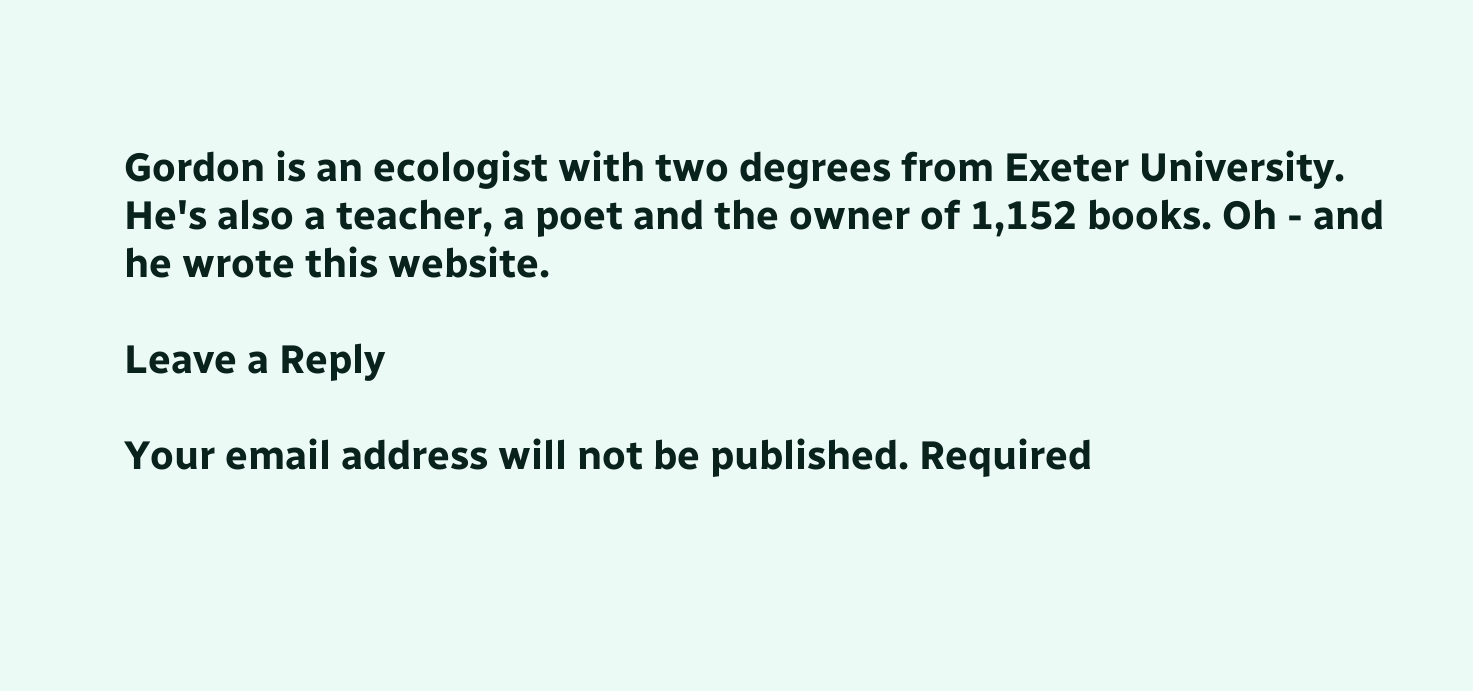Gordon is an ecologist with two degrees from Exeter University. He's also a teacher, a poet and the owner of 1,152 books. Oh - and he wrote this website.

Leave a Reply

Your email address will not be published. Required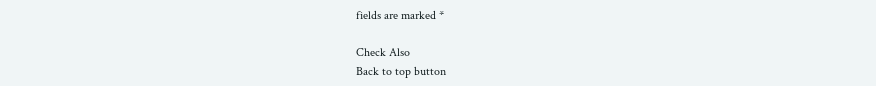fields are marked *

Check Also
Back to top button